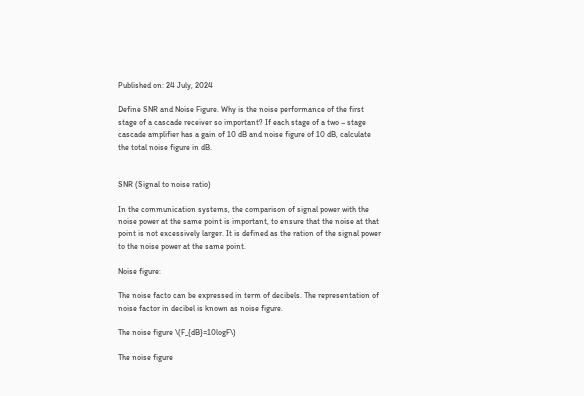Published on: 24 July, 2024

Define SNR and Noise Figure. Why is the noise performance of the first stage of a cascade receiver so important? If each stage of a two – stage cascade amplifier has a gain of 10 dB and noise figure of 10 dB, calculate the total noise figure in dB.


SNR (Signal to noise ratio)

In the communication systems, the comparison of signal power with the noise power at the same point is important, to ensure that the noise at that point is not excessively larger. It is defined as the ration of the signal power to the noise power at the same point.

Noise figure:

The noise facto can be expressed in term of decibels. The representation of noise factor in decibel is known as noise figure.

The noise figure \(F_{dB}=10logF\)

The noise figure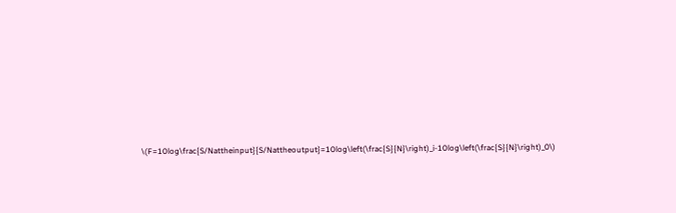\(F=10log\frac{S/Nattheinput}{S/Nattheoutput}=10log\left(\frac{S}{N}\right)_i-10log\left(\frac{S}{N}\right)_0\)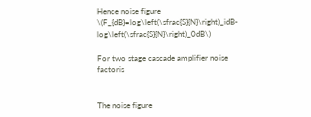Hence noise figure \(F_{dB}=log\left(\sfrac{S}{N}\right)_idB-log\left(\sfrac{S}{N}\right)_0dB\)

For two stage cascade amplifier noise factoris


The noise figure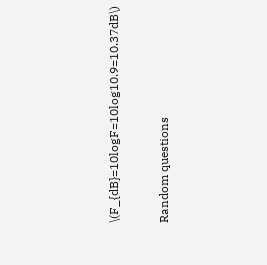\(F_{dB}=10logF=10log10.9=10.37dB\)


Random questions